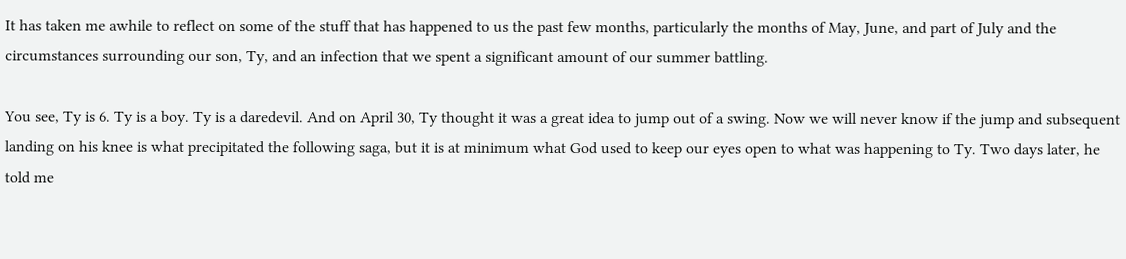It has taken me awhile to reflect on some of the stuff that has happened to us the past few months, particularly the months of May, June, and part of July and the circumstances surrounding our son, Ty, and an infection that we spent a significant amount of our summer battling.

You see, Ty is 6. Ty is a boy. Ty is a daredevil. And on April 30, Ty thought it was a great idea to jump out of a swing. Now we will never know if the jump and subsequent landing on his knee is what precipitated the following saga, but it is at minimum what God used to keep our eyes open to what was happening to Ty. Two days later, he told me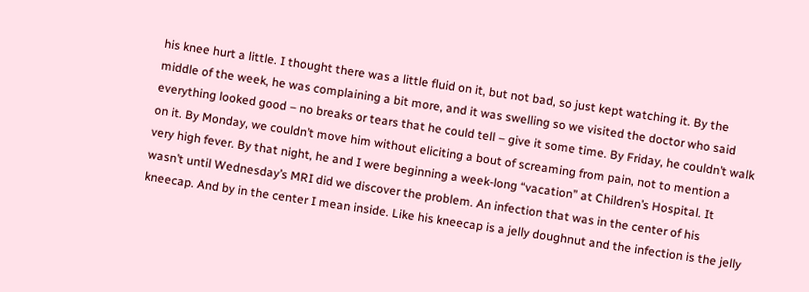his knee hurt a little. I thought there was a little fluid on it, but not bad, so just kept watching it. By the middle of the week, he was complaining a bit more, and it was swelling so we visited the doctor who said everything looked good – no breaks or tears that he could tell – give it some time. By Friday, he couldn’t walk on it. By Monday, we couldn’t move him without eliciting a bout of screaming from pain, not to mention a very high fever. By that night, he and I were beginning a week-long “vacation” at Children’s Hospital. It wasn’t until Wednesday’s MRI did we discover the problem. An infection that was in the center of his kneecap. And by in the center I mean inside. Like his kneecap is a jelly doughnut and the infection is the jelly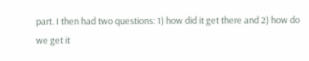part. I then had two questions: 1) how did it get there and 2) how do we get it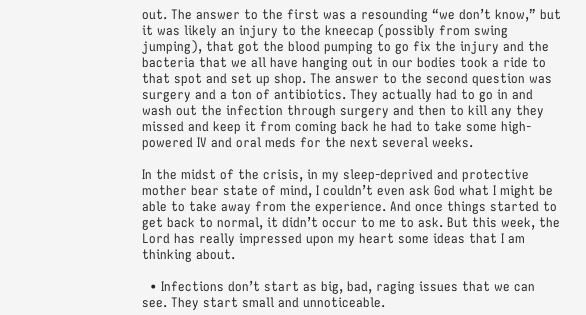out. The answer to the first was a resounding “we don’t know,” but it was likely an injury to the kneecap (possibly from swing jumping), that got the blood pumping to go fix the injury and the bacteria that we all have hanging out in our bodies took a ride to that spot and set up shop. The answer to the second question was surgery and a ton of antibiotics. They actually had to go in and wash out the infection through surgery and then to kill any they missed and keep it from coming back he had to take some high-powered IV and oral meds for the next several weeks.

In the midst of the crisis, in my sleep-deprived and protective mother bear state of mind, I couldn’t even ask God what I might be able to take away from the experience. And once things started to get back to normal, it didn’t occur to me to ask. But this week, the Lord has really impressed upon my heart some ideas that I am thinking about.

  • Infections don’t start as big, bad, raging issues that we can see. They start small and unnoticeable.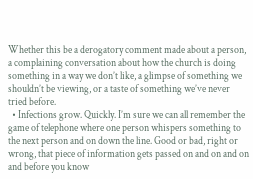Whether this be a derogatory comment made about a person, a complaining conversation about how the church is doing something in a way we don’t like, a glimpse of something we shouldn’t be viewing, or a taste of something we’ve never tried before.
  • Infections grow. Quickly. I’m sure we can all remember the game of telephone where one person whispers something to the next person and on down the line. Good or bad, right or wrong, that piece of information gets passed on and on and on and before you know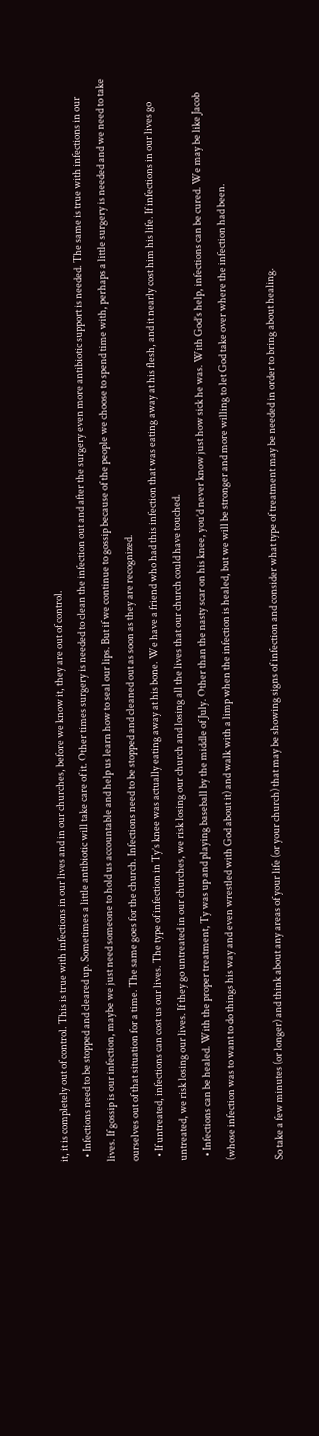it, it is completely out of control. This is true with infections in our lives and in our churches, before we know it, they are out of control.
  • Infections need to be stopped and cleared up. Sometimes a little antibiotic will take care of it. Other times surgery is needed to clean the infection out and after the surgery even more antibiotic support is needed. The same is true with infections in our lives. If gossip is our infection, maybe we just need someone to hold us accountable and help us learn how to seal our lips. But if we continue to gossip because of the people we choose to spend time with, perhaps a little surgery is needed and we need to take ourselves out of that situation for a time. The same goes for the church. Infections need to be stopped and cleaned out as soon as they are recognized.
  • If untreated, infections can cost us our lives. The type of infection in Ty’s knee was actually eating away at his bone. We have a friend who had this infection that was eating away at his flesh, and it nearly cost him his life. If infections in our lives go untreated, we risk losing our lives. If they go untreated in our churches, we risk losing our church and losing all the lives that our church could have touched.
  • Infections can be healed. With the proper treatment, Ty was up and playing baseball by the middle of July. Other than the nasty scar on his knee, you’d never know just how sick he was. With God’s help, infections can be cured. We may be like Jacob (whose infection was to want to do things his way and even wrestled with God about it) and walk with a limp when the infection is healed, but we will be stronger and more willing to let God take over where the infection had been.

So take a few minutes (or longer) and think about any areas of your life (or your church) that may be showing signs of infection and consider what type of treatment may be needed in order to bring about healing.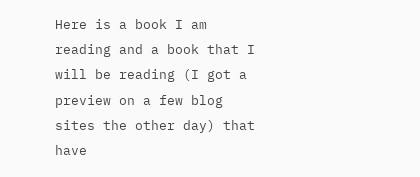Here is a book I am reading and a book that I will be reading (I got a preview on a few blog sites the other day) that have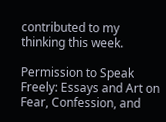contributed to my thinking this week.

Permission to Speak Freely: Essays and Art on Fear, Confession, and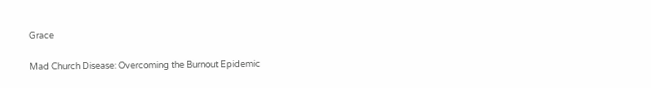Grace

Mad Church Disease: Overcoming the Burnout Epidemic